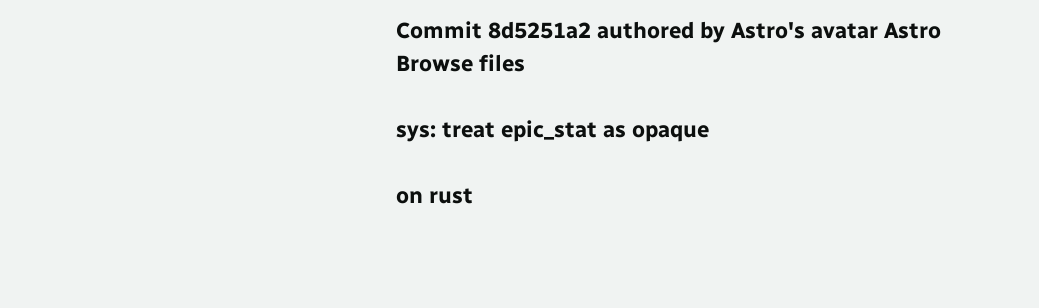Commit 8d5251a2 authored by Astro's avatar Astro
Browse files

sys: treat epic_stat as opaque

on rust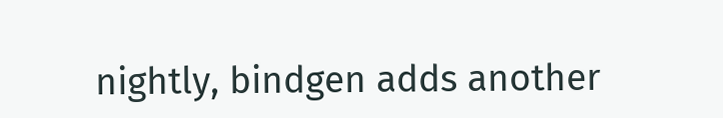nightly, bindgen adds another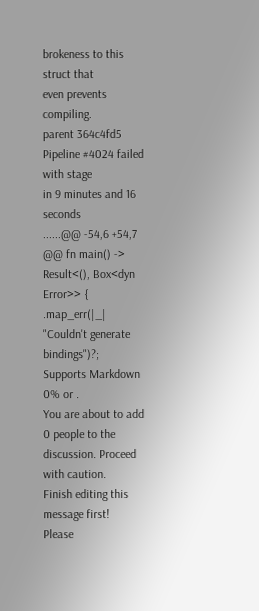brokeness to this struct that
even prevents compiling.
parent 364c4fd5
Pipeline #4024 failed with stage
in 9 minutes and 16 seconds
......@@ -54,6 +54,7 @@ fn main() -> Result<(), Box<dyn Error>> {
.map_err(|_| "Couldn't generate bindings")?;
Supports Markdown
0% or .
You are about to add 0 people to the discussion. Proceed with caution.
Finish editing this message first!
Please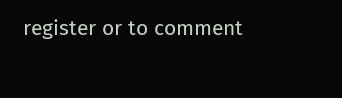register or to comment